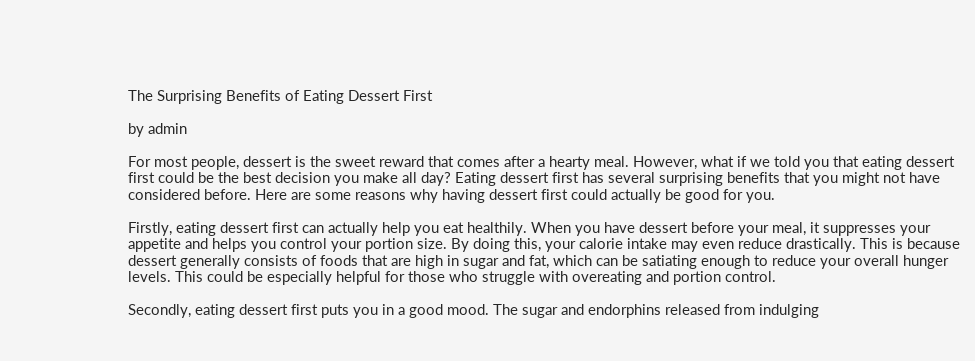The Surprising Benefits of Eating Dessert First

by admin

For most people, dessert is the sweet reward that comes after a hearty meal. However, what if we told you that eating dessert first could be the best decision you make all day? Eating dessert first has several surprising benefits that you might not have considered before. Here are some reasons why having dessert first could actually be good for you.

Firstly, eating dessert first can actually help you eat healthily. When you have dessert before your meal, it suppresses your appetite and helps you control your portion size. By doing this, your calorie intake may even reduce drastically. This is because dessert generally consists of foods that are high in sugar and fat, which can be satiating enough to reduce your overall hunger levels. This could be especially helpful for those who struggle with overeating and portion control.

Secondly, eating dessert first puts you in a good mood. The sugar and endorphins released from indulging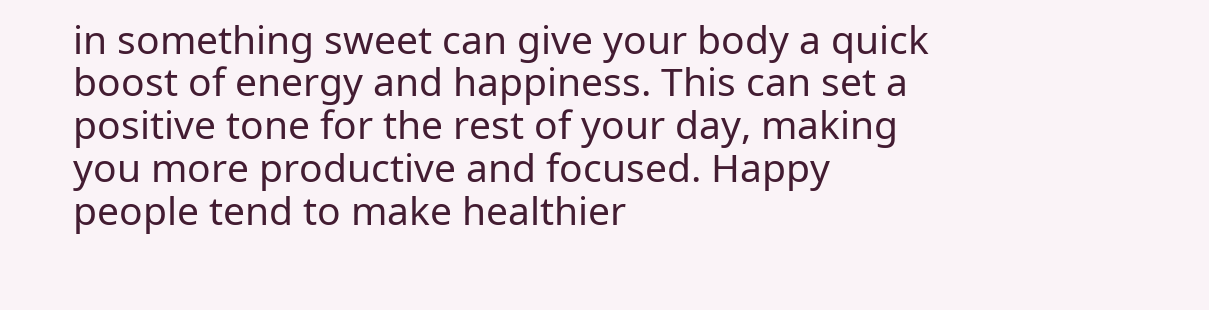in something sweet can give your body a quick boost of energy and happiness. This can set a positive tone for the rest of your day, making you more productive and focused. Happy people tend to make healthier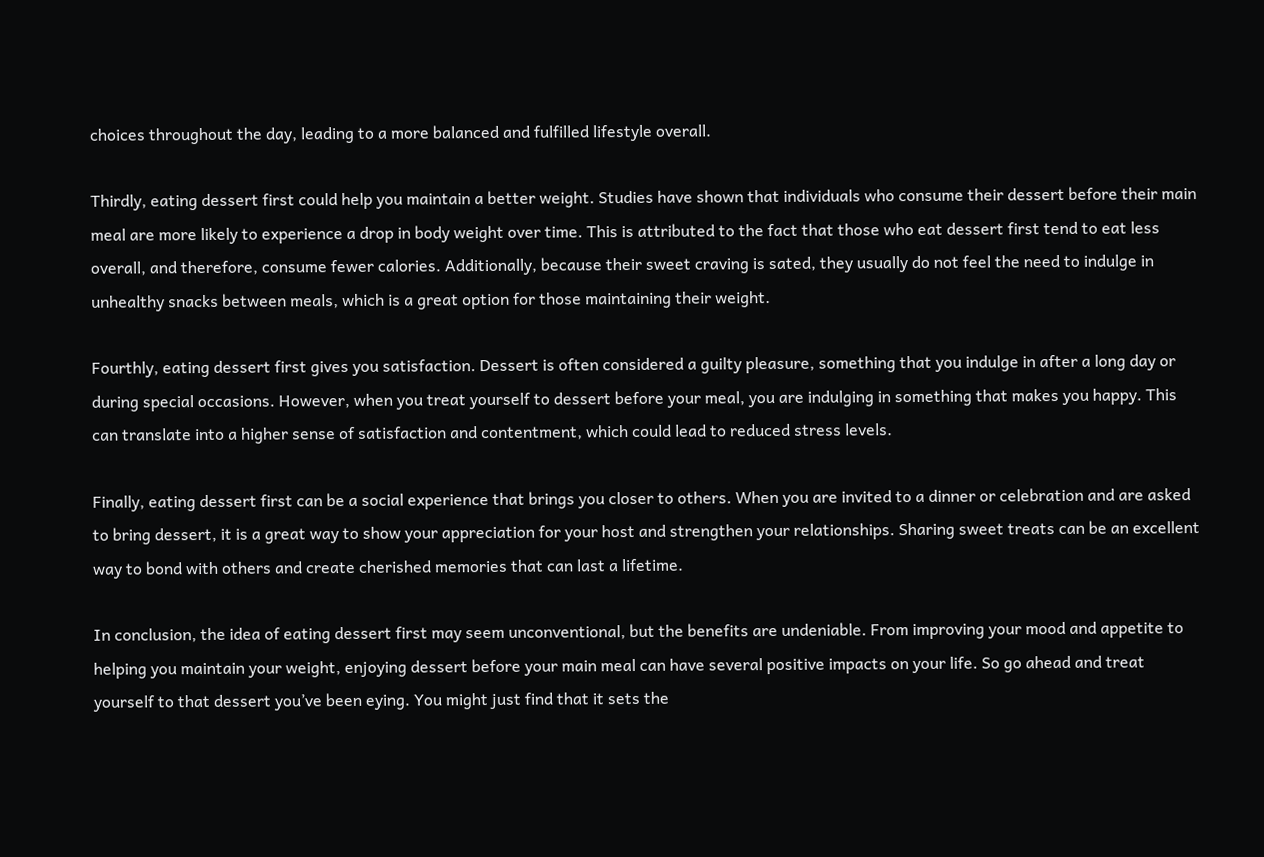choices throughout the day, leading to a more balanced and fulfilled lifestyle overall.

Thirdly, eating dessert first could help you maintain a better weight. Studies have shown that individuals who consume their dessert before their main meal are more likely to experience a drop in body weight over time. This is attributed to the fact that those who eat dessert first tend to eat less overall, and therefore, consume fewer calories. Additionally, because their sweet craving is sated, they usually do not feel the need to indulge in unhealthy snacks between meals, which is a great option for those maintaining their weight.

Fourthly, eating dessert first gives you satisfaction. Dessert is often considered a guilty pleasure, something that you indulge in after a long day or during special occasions. However, when you treat yourself to dessert before your meal, you are indulging in something that makes you happy. This can translate into a higher sense of satisfaction and contentment, which could lead to reduced stress levels.

Finally, eating dessert first can be a social experience that brings you closer to others. When you are invited to a dinner or celebration and are asked to bring dessert, it is a great way to show your appreciation for your host and strengthen your relationships. Sharing sweet treats can be an excellent way to bond with others and create cherished memories that can last a lifetime.

In conclusion, the idea of eating dessert first may seem unconventional, but the benefits are undeniable. From improving your mood and appetite to helping you maintain your weight, enjoying dessert before your main meal can have several positive impacts on your life. So go ahead and treat yourself to that dessert you’ve been eying. You might just find that it sets the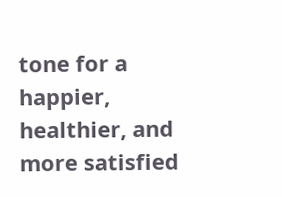tone for a happier, healthier, and more satisfied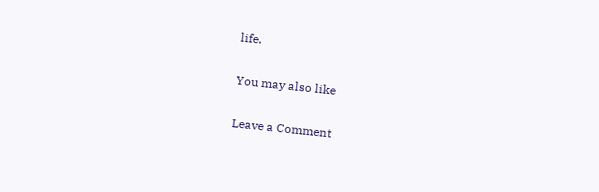life.

You may also like

Leave a Comment